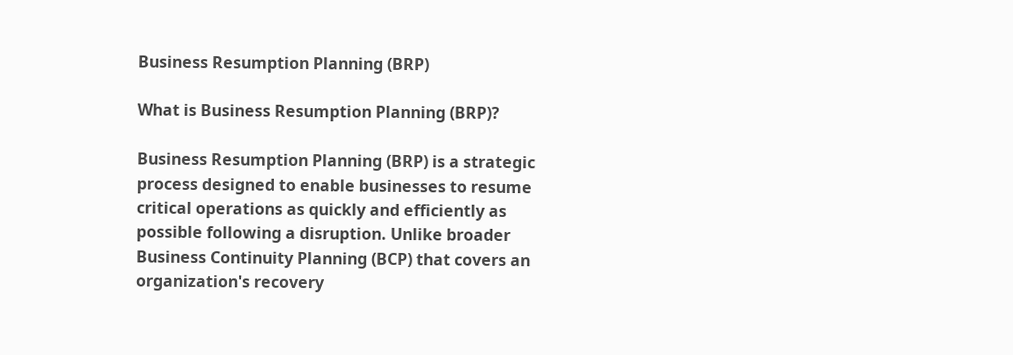Business Resumption Planning (BRP)

What is Business Resumption Planning (BRP)?

Business Resumption Planning (BRP) is a strategic process designed to enable businesses to resume critical operations as quickly and efficiently as possible following a disruption. Unlike broader Business Continuity Planning (BCP) that covers an organization's recovery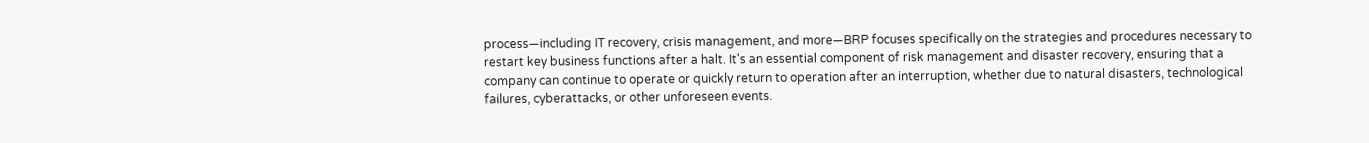process—including IT recovery, crisis management, and more—BRP focuses specifically on the strategies and procedures necessary to restart key business functions after a halt. It's an essential component of risk management and disaster recovery, ensuring that a company can continue to operate or quickly return to operation after an interruption, whether due to natural disasters, technological failures, cyberattacks, or other unforeseen events.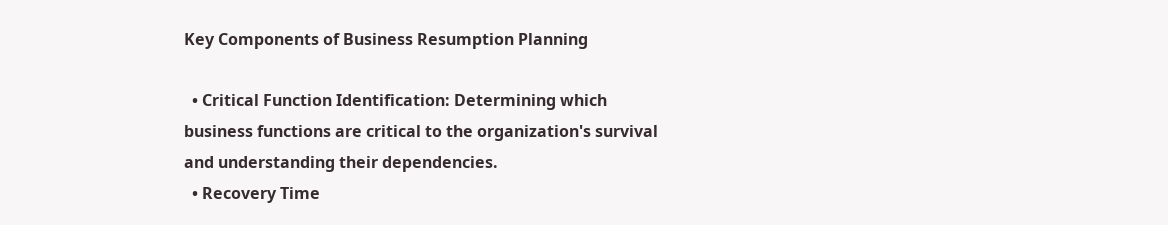Key Components of Business Resumption Planning

  • Critical Function Identification: Determining which business functions are critical to the organization's survival and understanding their dependencies.
  • Recovery Time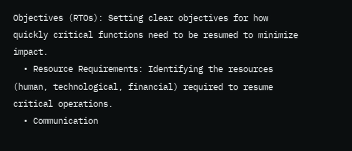Objectives (RTOs): Setting clear objectives for how quickly critical functions need to be resumed to minimize impact.
  • Resource Requirements: Identifying the resources (human, technological, financial) required to resume critical operations.
  • Communication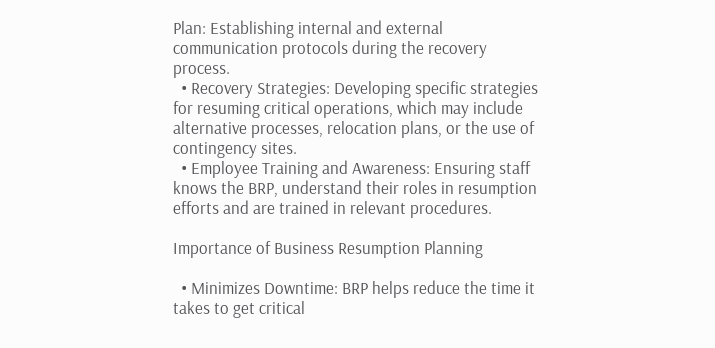Plan: Establishing internal and external communication protocols during the recovery process.
  • Recovery Strategies: Developing specific strategies for resuming critical operations, which may include alternative processes, relocation plans, or the use of contingency sites.
  • Employee Training and Awareness: Ensuring staff knows the BRP, understand their roles in resumption efforts and are trained in relevant procedures.

Importance of Business Resumption Planning

  • Minimizes Downtime: BRP helps reduce the time it takes to get critical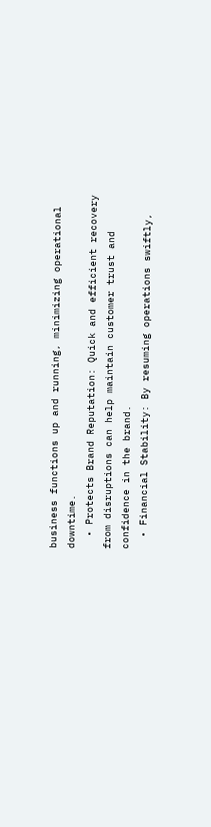business functions up and running, minimizing operational downtime.
  • Protects Brand Reputation: Quick and efficient recovery from disruptions can help maintain customer trust and confidence in the brand.
  • Financial Stability: By resuming operations swiftly,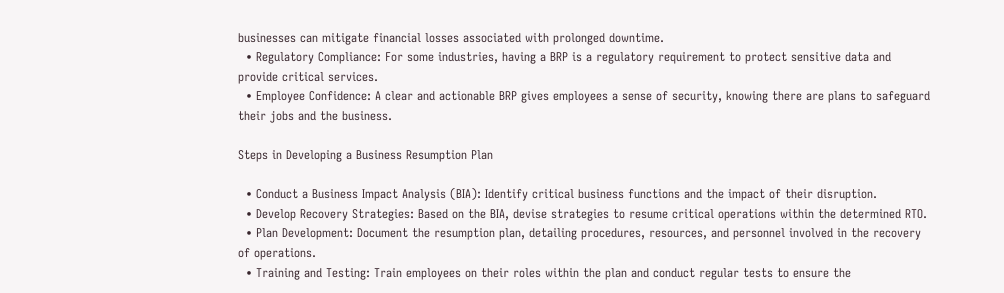businesses can mitigate financial losses associated with prolonged downtime.
  • Regulatory Compliance: For some industries, having a BRP is a regulatory requirement to protect sensitive data and provide critical services.
  • Employee Confidence: A clear and actionable BRP gives employees a sense of security, knowing there are plans to safeguard their jobs and the business.

Steps in Developing a Business Resumption Plan

  • Conduct a Business Impact Analysis (BIA): Identify critical business functions and the impact of their disruption.
  • Develop Recovery Strategies: Based on the BIA, devise strategies to resume critical operations within the determined RTO.
  • Plan Development: Document the resumption plan, detailing procedures, resources, and personnel involved in the recovery of operations.
  • Training and Testing: Train employees on their roles within the plan and conduct regular tests to ensure the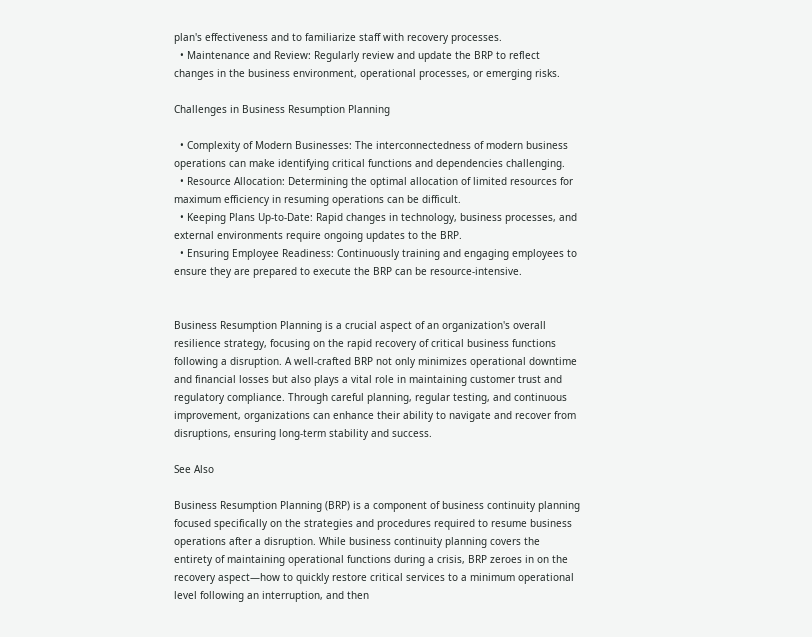plan's effectiveness and to familiarize staff with recovery processes.
  • Maintenance and Review: Regularly review and update the BRP to reflect changes in the business environment, operational processes, or emerging risks.

Challenges in Business Resumption Planning

  • Complexity of Modern Businesses: The interconnectedness of modern business operations can make identifying critical functions and dependencies challenging.
  • Resource Allocation: Determining the optimal allocation of limited resources for maximum efficiency in resuming operations can be difficult.
  • Keeping Plans Up-to-Date: Rapid changes in technology, business processes, and external environments require ongoing updates to the BRP.
  • Ensuring Employee Readiness: Continuously training and engaging employees to ensure they are prepared to execute the BRP can be resource-intensive.


Business Resumption Planning is a crucial aspect of an organization's overall resilience strategy, focusing on the rapid recovery of critical business functions following a disruption. A well-crafted BRP not only minimizes operational downtime and financial losses but also plays a vital role in maintaining customer trust and regulatory compliance. Through careful planning, regular testing, and continuous improvement, organizations can enhance their ability to navigate and recover from disruptions, ensuring long-term stability and success.

See Also

Business Resumption Planning (BRP) is a component of business continuity planning focused specifically on the strategies and procedures required to resume business operations after a disruption. While business continuity planning covers the entirety of maintaining operational functions during a crisis, BRP zeroes in on the recovery aspect—how to quickly restore critical services to a minimum operational level following an interruption, and then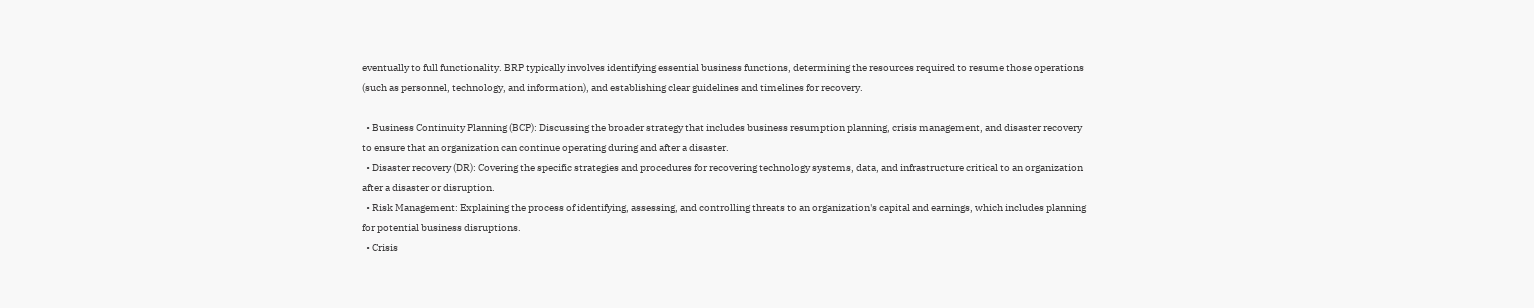eventually to full functionality. BRP typically involves identifying essential business functions, determining the resources required to resume those operations (such as personnel, technology, and information), and establishing clear guidelines and timelines for recovery.

  • Business Continuity Planning (BCP): Discussing the broader strategy that includes business resumption planning, crisis management, and disaster recovery to ensure that an organization can continue operating during and after a disaster.
  • Disaster recovery (DR): Covering the specific strategies and procedures for recovering technology systems, data, and infrastructure critical to an organization after a disaster or disruption.
  • Risk Management: Explaining the process of identifying, assessing, and controlling threats to an organization's capital and earnings, which includes planning for potential business disruptions.
  • Crisis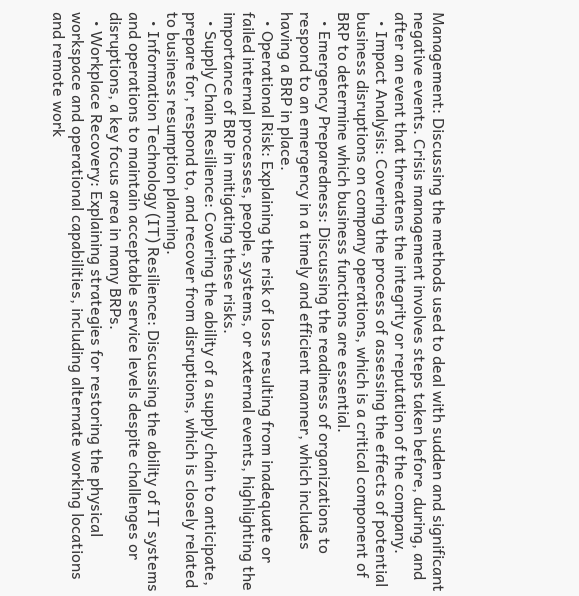Management: Discussing the methods used to deal with sudden and significant negative events. Crisis management involves steps taken before, during, and after an event that threatens the integrity or reputation of the company.
  • Impact Analysis: Covering the process of assessing the effects of potential business disruptions on company operations, which is a critical component of BRP to determine which business functions are essential.
  • Emergency Preparedness: Discussing the readiness of organizations to respond to an emergency in a timely and efficient manner, which includes having a BRP in place.
  • Operational Risk: Explaining the risk of loss resulting from inadequate or failed internal processes, people, systems, or external events, highlighting the importance of BRP in mitigating these risks.
  • Supply Chain Resilience: Covering the ability of a supply chain to anticipate, prepare for, respond to, and recover from disruptions, which is closely related to business resumption planning.
  • Information Technology (IT) Resilience: Discussing the ability of IT systems and operations to maintain acceptable service levels despite challenges or disruptions, a key focus area in many BRPs.
  • Workplace Recovery: Explaining strategies for restoring the physical workspace and operational capabilities, including alternate working locations and remote work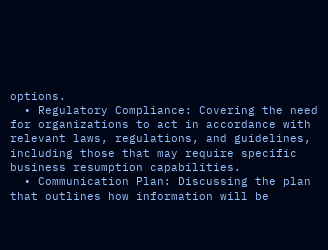options.
  • Regulatory Compliance: Covering the need for organizations to act in accordance with relevant laws, regulations, and guidelines, including those that may require specific business resumption capabilities.
  • Communication Plan: Discussing the plan that outlines how information will be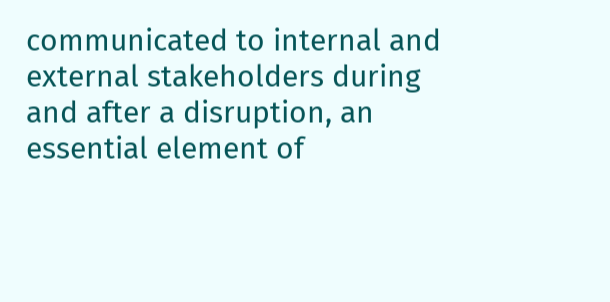communicated to internal and external stakeholders during and after a disruption, an essential element of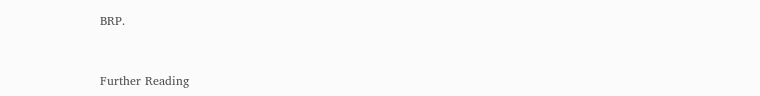BRP.


Further Reading